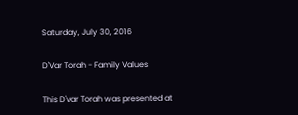Saturday, July 30, 2016

D'Var Torah - Family Values

This D'var Torah was presented at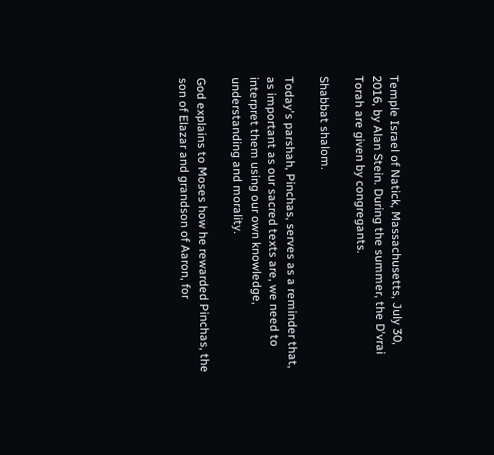Temple Israel of Natick, Massachusetts, July 30, 2016, by Alan Stein. During the summer, the D'vrai Torah are given by congregants.

Shabbat shalom.

Today's parshah, Pinchas, serves as a reminder that, as important as our sacred texts are, we need to interpret them using our own knowledge, understanding and morality.

God explains to Moses how he rewarded Pinchas, the son of Elazar and grandson of Aaron, for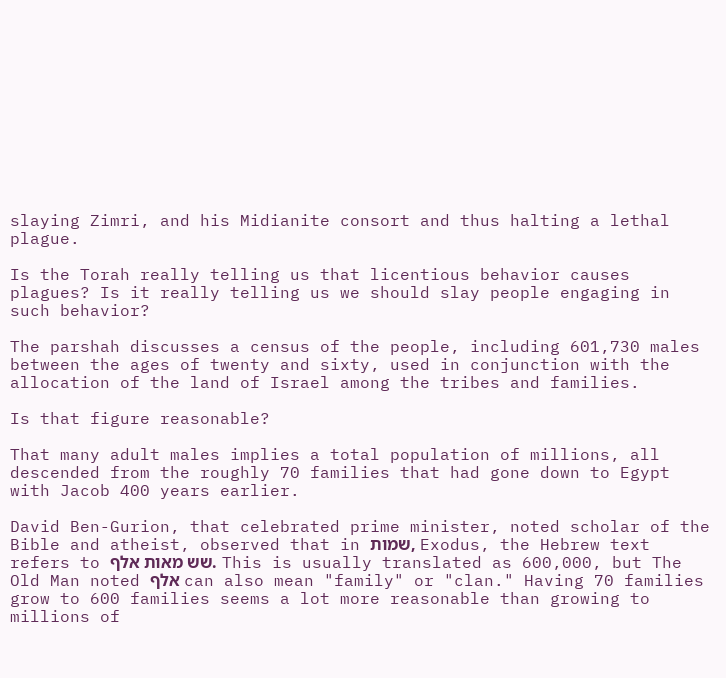slaying Zimri, and his Midianite consort and thus halting a lethal plague.

Is the Torah really telling us that licentious behavior causes plagues? Is it really telling us we should slay people engaging in such behavior?

The parshah discusses a census of the people, including 601,730 males between the ages of twenty and sixty, used in conjunction with the allocation of the land of Israel among the tribes and families.

Is that figure reasonable?

That many adult males implies a total population of millions, all descended from the roughly 70 families that had gone down to Egypt with Jacob 400 years earlier.

David Ben-Gurion, that celebrated prime minister, noted scholar of the Bible and atheist, observed that in שמות, Exodus, the Hebrew text refers to שש מאות אלף. This is usually translated as 600,000, but The Old Man noted אלף can also mean "family" or "clan." Having 70 families grow to 600 families seems a lot more reasonable than growing to millions of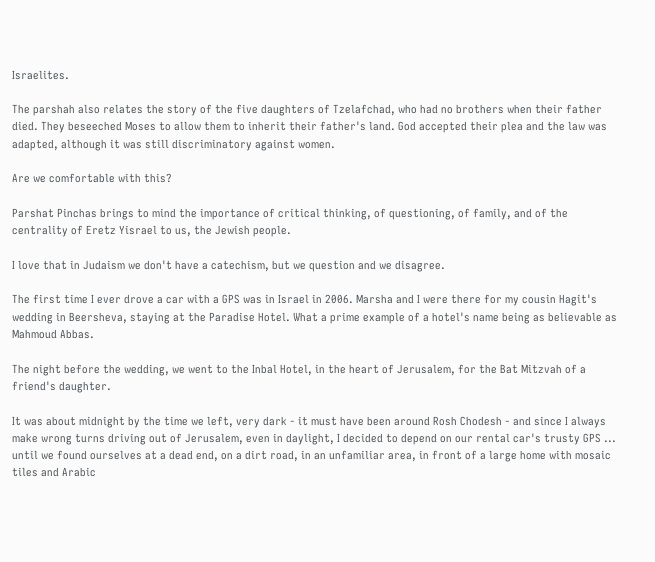Israelites.

The parshah also relates the story of the five daughters of Tzelafchad, who had no brothers when their father died. They beseeched Moses to allow them to inherit their father's land. God accepted their plea and the law was adapted, although it was still discriminatory against women.

Are we comfortable with this?

Parshat Pinchas brings to mind the importance of critical thinking, of questioning, of family, and of the centrality of Eretz Yisrael to us, the Jewish people.

I love that in Judaism we don't have a catechism, but we question and we disagree.

The first time I ever drove a car with a GPS was in Israel in 2006. Marsha and I were there for my cousin Hagit's wedding in Beersheva, staying at the Paradise Hotel. What a prime example of a hotel's name being as believable as Mahmoud Abbas.

The night before the wedding, we went to the Inbal Hotel, in the heart of Jerusalem, for the Bat Mitzvah of a friend's daughter.

It was about midnight by the time we left, very dark - it must have been around Rosh Chodesh - and since I always make wrong turns driving out of Jerusalem, even in daylight, I decided to depend on our rental car's trusty GPS ...  until we found ourselves at a dead end, on a dirt road, in an unfamiliar area, in front of a large home with mosaic tiles and Arabic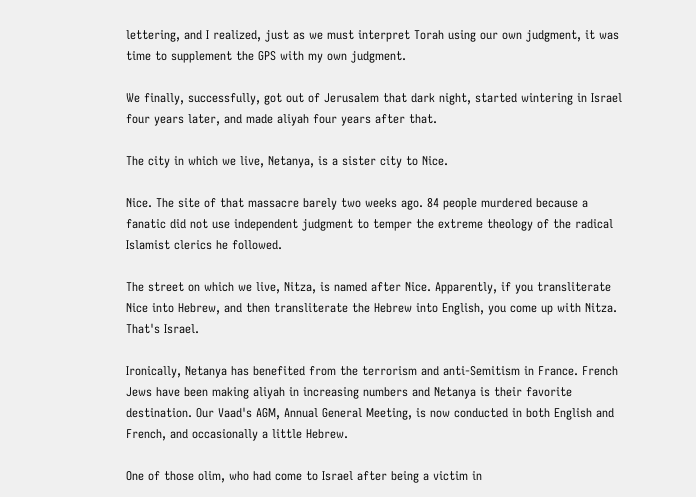lettering, and I realized, just as we must interpret Torah using our own judgment, it was time to supplement the GPS with my own judgment.

We finally, successfully, got out of Jerusalem that dark night, started wintering in Israel four years later, and made aliyah four years after that.

The city in which we live, Netanya, is a sister city to Nice.

Nice. The site of that massacre barely two weeks ago. 84 people murdered because a fanatic did not use independent judgment to temper the extreme theology of the radical Islamist clerics he followed.

The street on which we live, Nitza, is named after Nice. Apparently, if you transliterate Nice into Hebrew, and then transliterate the Hebrew into English, you come up with Nitza. That's Israel.

Ironically, Netanya has benefited from the terrorism and anti-Semitism in France. French Jews have been making aliyah in increasing numbers and Netanya is their favorite destination. Our Vaad's AGM, Annual General Meeting, is now conducted in both English and French, and occasionally a little Hebrew.

One of those olim, who had come to Israel after being a victim in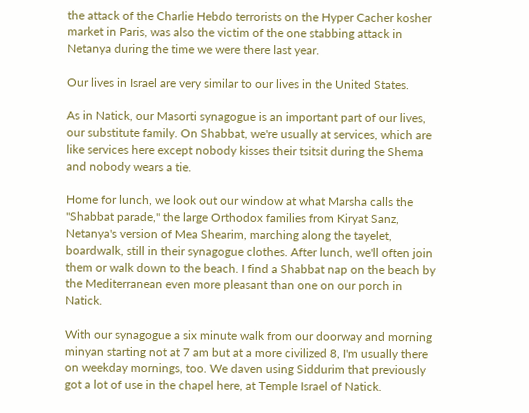the attack of the Charlie Hebdo terrorists on the Hyper Cacher kosher market in Paris, was also the victim of the one stabbing attack in Netanya during the time we were there last year.

Our lives in Israel are very similar to our lives in the United States.

As in Natick, our Masorti synagogue is an important part of our lives, our substitute family. On Shabbat, we're usually at services, which are like services here except nobody kisses their tsitsit during the Shema and nobody wears a tie.

Home for lunch, we look out our window at what Marsha calls the "Shabbat parade," the large Orthodox families from Kiryat Sanz, Netanya's version of Mea Shearim, marching along the tayelet, boardwalk, still in their synagogue clothes. After lunch, we'll often join them or walk down to the beach. I find a Shabbat nap on the beach by the Mediterranean even more pleasant than one on our porch in Natick.

With our synagogue a six minute walk from our doorway and morning minyan starting not at 7 am but at a more civilized 8, I'm usually there on weekday mornings, too. We daven using Siddurim that previously got a lot of use in the chapel here, at Temple Israel of Natick.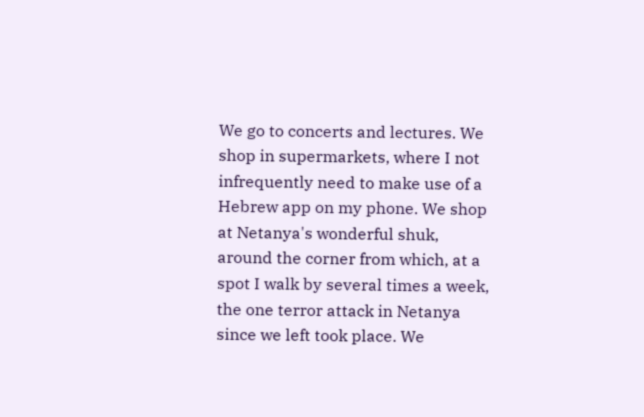We go to concerts and lectures. We shop in supermarkets, where I not infrequently need to make use of a Hebrew app on my phone. We shop at Netanya's wonderful shuk, around the corner from which, at a spot I walk by several times a week, the one terror attack in Netanya since we left took place. We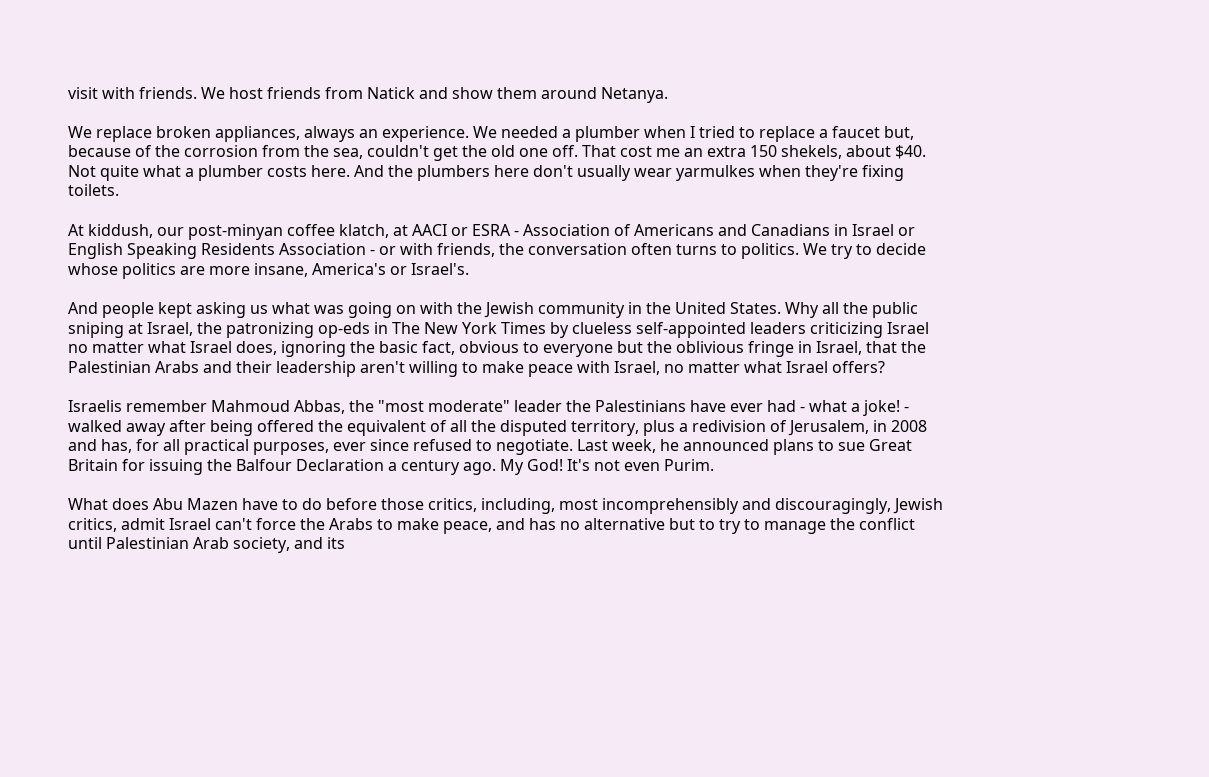visit with friends. We host friends from Natick and show them around Netanya.

We replace broken appliances, always an experience. We needed a plumber when I tried to replace a faucet but, because of the corrosion from the sea, couldn't get the old one off. That cost me an extra 150 shekels, about $40. Not quite what a plumber costs here. And the plumbers here don't usually wear yarmulkes when they're fixing toilets.

At kiddush, our post-minyan coffee klatch, at AACI or ESRA - Association of Americans and Canadians in Israel or English Speaking Residents Association - or with friends, the conversation often turns to politics. We try to decide whose politics are more insane, America's or Israel's.

And people kept asking us what was going on with the Jewish community in the United States. Why all the public sniping at Israel, the patronizing op-eds in The New York Times by clueless self-appointed leaders criticizing Israel no matter what Israel does, ignoring the basic fact, obvious to everyone but the oblivious fringe in Israel, that the Palestinian Arabs and their leadership aren't willing to make peace with Israel, no matter what Israel offers?

Israelis remember Mahmoud Abbas, the "most moderate" leader the Palestinians have ever had - what a joke! - walked away after being offered the equivalent of all the disputed territory, plus a redivision of Jerusalem, in 2008 and has, for all practical purposes, ever since refused to negotiate. Last week, he announced plans to sue Great Britain for issuing the Balfour Declaration a century ago. My God! It's not even Purim.

What does Abu Mazen have to do before those critics, including, most incomprehensibly and discouragingly, Jewish critics, admit Israel can't force the Arabs to make peace, and has no alternative but to try to manage the conflict until Palestinian Arab society, and its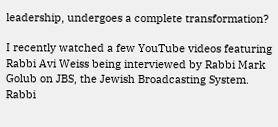leadership, undergoes a complete transformation?

I recently watched a few YouTube videos featuring Rabbi Avi Weiss being interviewed by Rabbi Mark Golub on JBS, the Jewish Broadcasting System. Rabbi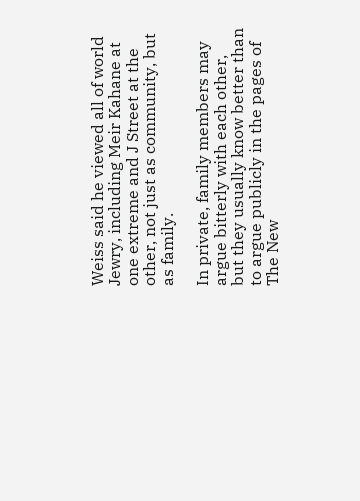Weiss said he viewed all of world Jewry, including Meir Kahane at one extreme and J Street at the other, not just as community, but as family.

In private, family members may argue bitterly with each other, but they usually know better than to argue publicly in the pages of The New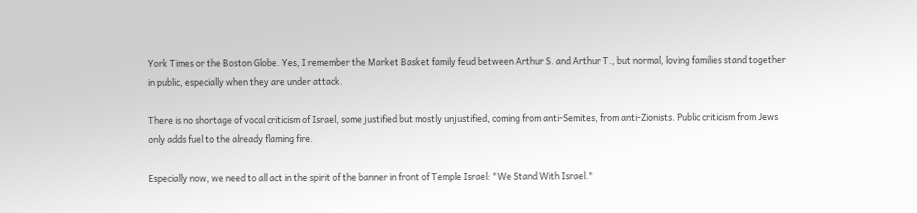York Times or the Boston Globe. Yes, I remember the Market Basket family feud between Arthur S. and Arthur T., but normal, loving families stand together in public, especially when they are under attack.

There is no shortage of vocal criticism of Israel, some justified but mostly unjustified, coming from anti-Semites, from anti-Zionists. Public criticism from Jews only adds fuel to the already flaming fire.

Especially now, we need to all act in the spirit of the banner in front of Temple Israel: "We Stand With Israel."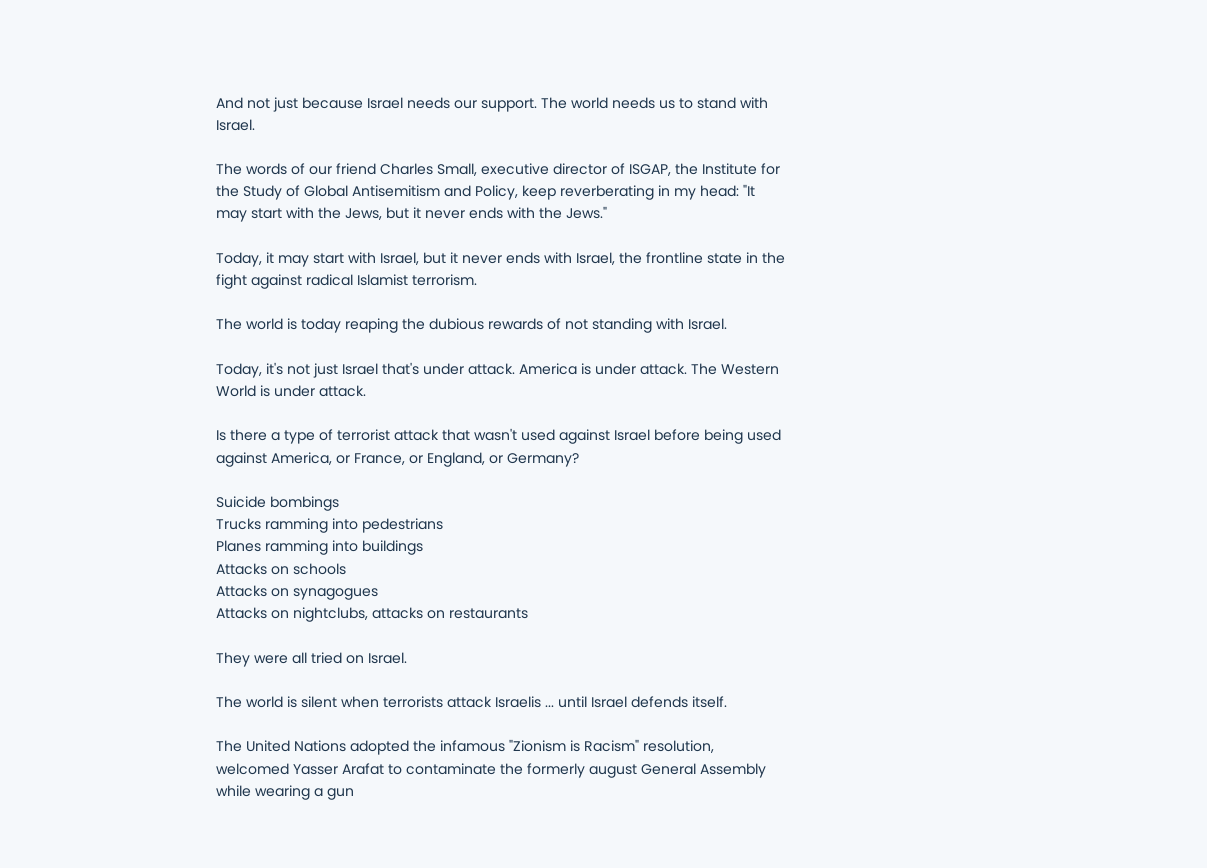And not just because Israel needs our support. The world needs us to stand with Israel.

The words of our friend Charles Small, executive director of ISGAP, the Institute for the Study of Global Antisemitism and Policy, keep reverberating in my head: "It may start with the Jews, but it never ends with the Jews."

Today, it may start with Israel, but it never ends with Israel, the frontline state in the fight against radical Islamist terrorism.

The world is today reaping the dubious rewards of not standing with Israel.

Today, it's not just Israel that's under attack. America is under attack. The Western World is under attack.

Is there a type of terrorist attack that wasn't used against Israel before being used against America, or France, or England, or Germany?

Suicide bombings
Trucks ramming into pedestrians
Planes ramming into buildings
Attacks on schools
Attacks on synagogues
Attacks on nightclubs, attacks on restaurants

They were all tried on Israel.

The world is silent when terrorists attack Israelis ... until Israel defends itself.

The United Nations adopted the infamous "Zionism is Racism" resolution, welcomed Yasser Arafat to contaminate the formerly august General Assembly while wearing a gun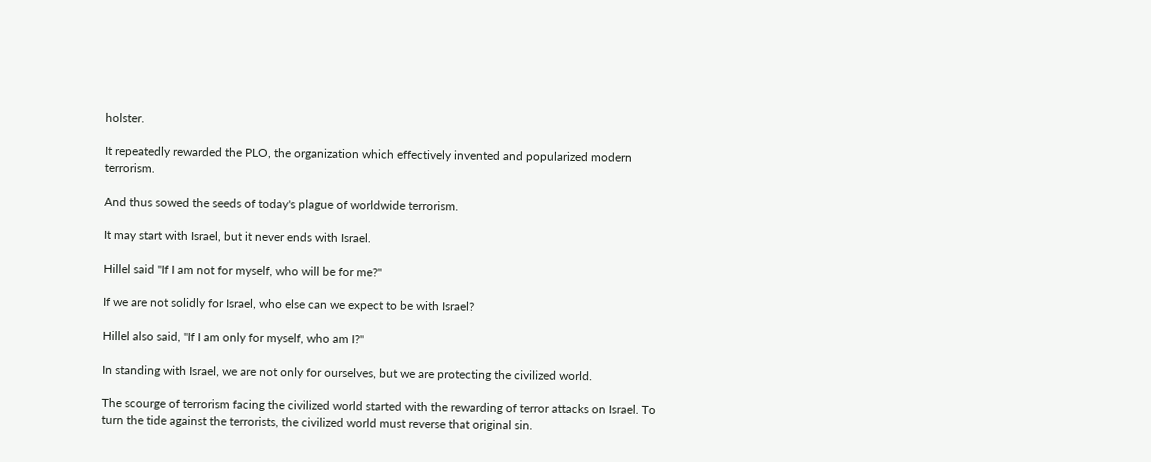holster.

It repeatedly rewarded the PLO, the organization which effectively invented and popularized modern terrorism.

And thus sowed the seeds of today's plague of worldwide terrorism.

It may start with Israel, but it never ends with Israel.

Hillel said "If I am not for myself, who will be for me?"

If we are not solidly for Israel, who else can we expect to be with Israel?

Hillel also said, "If I am only for myself, who am I?"

In standing with Israel, we are not only for ourselves, but we are protecting the civilized world.

The scourge of terrorism facing the civilized world started with the rewarding of terror attacks on Israel. To turn the tide against the terrorists, the civilized world must reverse that original sin.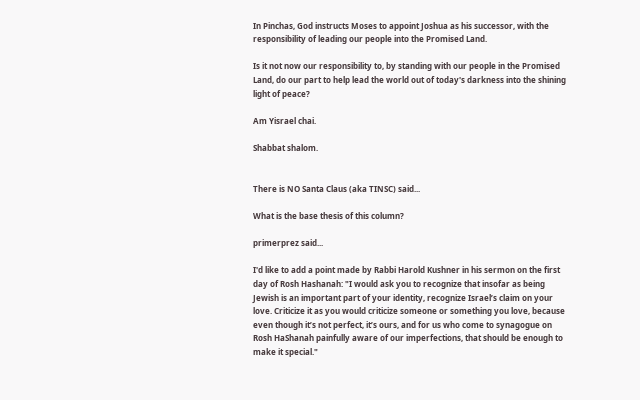In Pinchas, God instructs Moses to appoint Joshua as his successor, with the responsibility of leading our people into the Promised Land.

Is it not now our responsibility to, by standing with our people in the Promised Land, do our part to help lead the world out of today's darkness into the shining light of peace?

Am Yisrael chai.

Shabbat shalom.


There is NO Santa Claus (aka TINSC) said...

What is the base thesis of this column?

primerprez said...

I'd like to add a point made by Rabbi Harold Kushner in his sermon on the first day of Rosh Hashanah: "I would ask you to recognize that insofar as being Jewish is an important part of your identity, recognize Israel’s claim on your love. Criticize it as you would criticize someone or something you love, because even though it’s not perfect, it’s ours, and for us who come to synagogue on Rosh HaShanah painfully aware of our imperfections, that should be enough to make it special."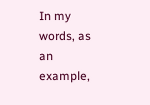In my words, as an example,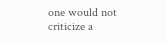one would not criticize a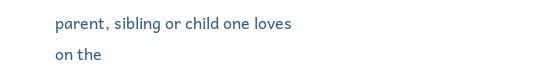parent, sibling or child one loves on the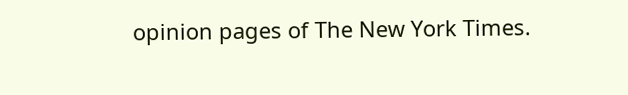opinion pages of The New York Times.